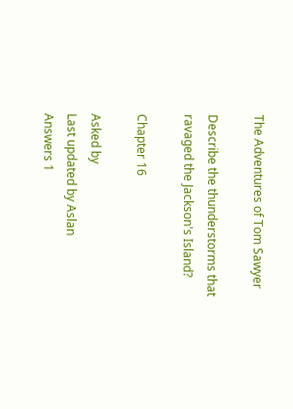The Adventures of Tom Sawyer

Describe the thunderstorms that ravaged the Jackson's Island?

Chapter 16

Asked by
Last updated by Aslan
Answers 1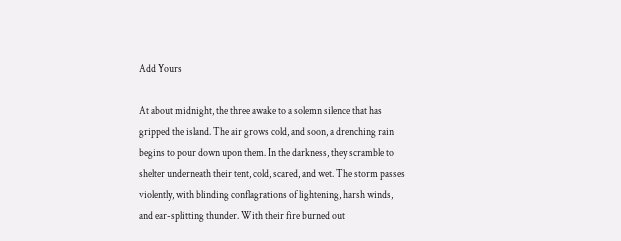Add Yours

At about midnight, the three awake to a solemn silence that has gripped the island. The air grows cold, and soon, a drenching rain begins to pour down upon them. In the darkness, they scramble to shelter underneath their tent, cold, scared, and wet. The storm passes violently, with blinding conflagrations of lightening, harsh winds, and ear-splitting thunder. With their fire burned out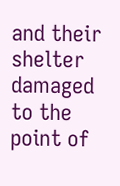and their shelter damaged to the point of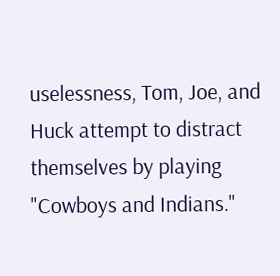uselessness, Tom, Joe, and Huck attempt to distract themselves by playing "Cowboys and Indians."